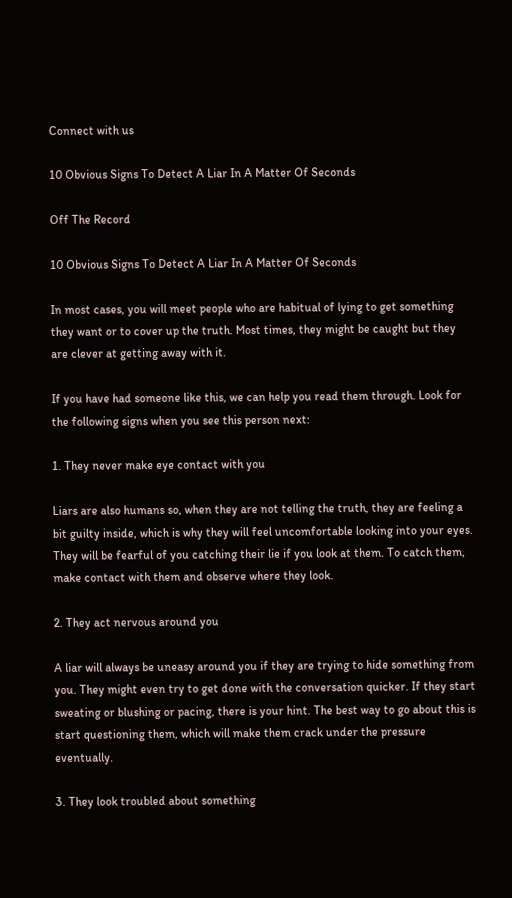Connect with us

10 Obvious Signs To Detect A Liar In A Matter Of Seconds

Off The Record

10 Obvious Signs To Detect A Liar In A Matter Of Seconds

In most cases, you will meet people who are habitual of lying to get something they want or to cover up the truth. Most times, they might be caught but they are clever at getting away with it.

If you have had someone like this, we can help you read them through. Look for the following signs when you see this person next:

1. They never make eye contact with you

Liars are also humans so, when they are not telling the truth, they are feeling a bit guilty inside, which is why they will feel uncomfortable looking into your eyes. They will be fearful of you catching their lie if you look at them. To catch them, make contact with them and observe where they look.

2. They act nervous around you

A liar will always be uneasy around you if they are trying to hide something from you. They might even try to get done with the conversation quicker. If they start sweating or blushing or pacing, there is your hint. The best way to go about this is start questioning them, which will make them crack under the pressure eventually.

3. They look troubled about something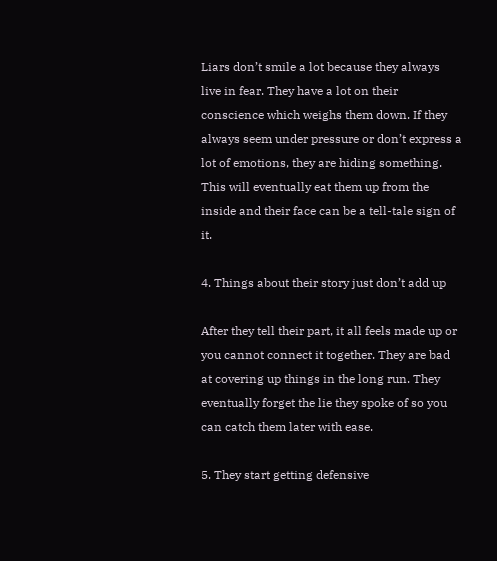Liars don’t smile a lot because they always live in fear. They have a lot on their conscience which weighs them down. If they always seem under pressure or don’t express a lot of emotions, they are hiding something. This will eventually eat them up from the inside and their face can be a tell-tale sign of it.

4. Things about their story just don’t add up

After they tell their part, it all feels made up or you cannot connect it together. They are bad at covering up things in the long run. They eventually forget the lie they spoke of so you can catch them later with ease.

5. They start getting defensive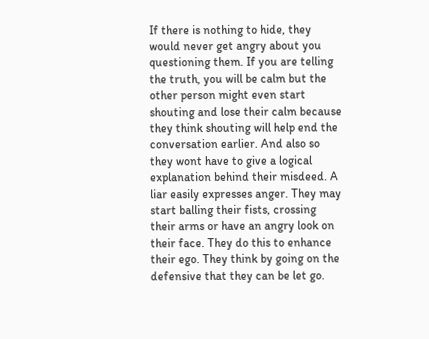If there is nothing to hide, they would never get angry about you questioning them. If you are telling the truth, you will be calm but the other person might even start shouting and lose their calm because they think shouting will help end the conversation earlier. And also so they wont have to give a logical explanation behind their misdeed. A liar easily expresses anger. They may start balling their fists, crossing their arms or have an angry look on their face. They do this to enhance their ego. They think by going on the defensive that they can be let go.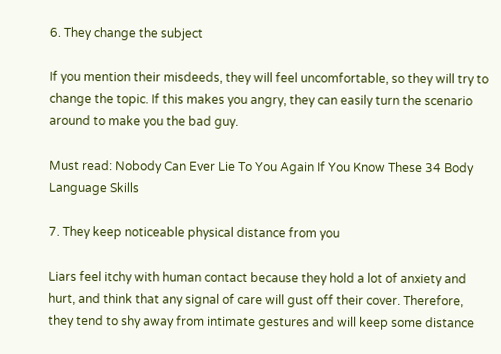6. They change the subject

If you mention their misdeeds, they will feel uncomfortable, so they will try to change the topic. If this makes you angry, they can easily turn the scenario around to make you the bad guy.

Must read: Nobody Can Ever Lie To You Again If You Know These 34 Body Language Skills

7. They keep noticeable physical distance from you

Liars feel itchy with human contact because they hold a lot of anxiety and hurt, and think that any signal of care will gust off their cover. Therefore, they tend to shy away from intimate gestures and will keep some distance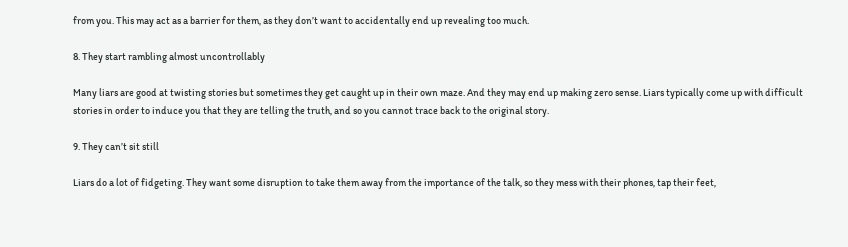from you. This may act as a barrier for them, as they don’t want to accidentally end up revealing too much.

8. They start rambling almost uncontrollably

Many liars are good at twisting stories but sometimes they get caught up in their own maze. And they may end up making zero sense. Liars typically come up with difficult stories in order to induce you that they are telling the truth, and so you cannot trace back to the original story.

9. They can’t sit still

Liars do a lot of fidgeting. They want some disruption to take them away from the importance of the talk, so they mess with their phones, tap their feet,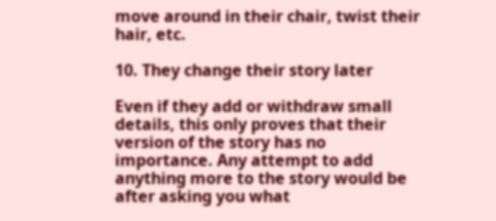move around in their chair, twist their hair, etc.

10. They change their story later

Even if they add or withdraw small details, this only proves that their version of the story has no importance. Any attempt to add anything more to the story would be after asking you what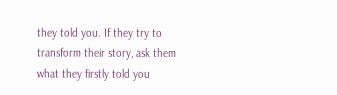they told you. If they try to transform their story, ask them what they firstly told you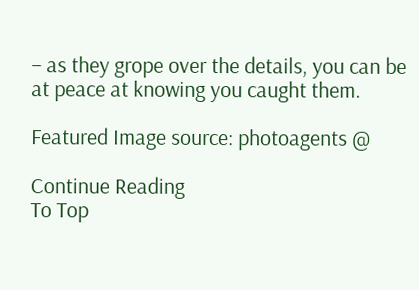– as they grope over the details, you can be at peace at knowing you caught them.

Featured Image source: photoagents @

Continue Reading
To Top